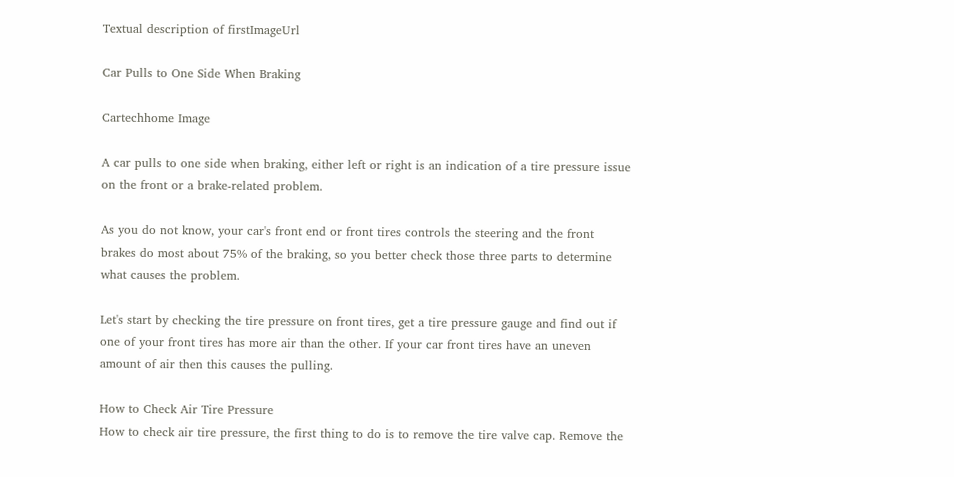Textual description of firstImageUrl

Car Pulls to One Side When Braking

Cartechhome Image

A car pulls to one side when braking, either left or right is an indication of a tire pressure issue on the front or a brake-related problem.

As you do not know, your car's front end or front tires controls the steering and the front brakes do most about 75% of the braking, so you better check those three parts to determine what causes the problem.

Let's start by checking the tire pressure on front tires, get a tire pressure gauge and find out if one of your front tires has more air than the other. If your car front tires have an uneven amount of air then this causes the pulling.

How to Check Air Tire Pressure
How to check air tire pressure, the first thing to do is to remove the tire valve cap. Remove the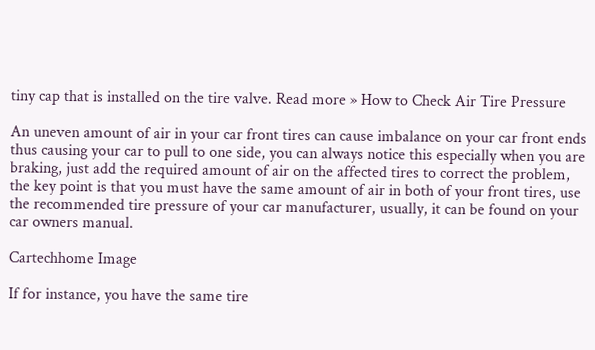tiny cap that is installed on the tire valve. Read more » How to Check Air Tire Pressure

An uneven amount of air in your car front tires can cause imbalance on your car front ends thus causing your car to pull to one side, you can always notice this especially when you are braking, just add the required amount of air on the affected tires to correct the problem, the key point is that you must have the same amount of air in both of your front tires, use the recommended tire pressure of your car manufacturer, usually, it can be found on your car owners manual.

Cartechhome Image

If for instance, you have the same tire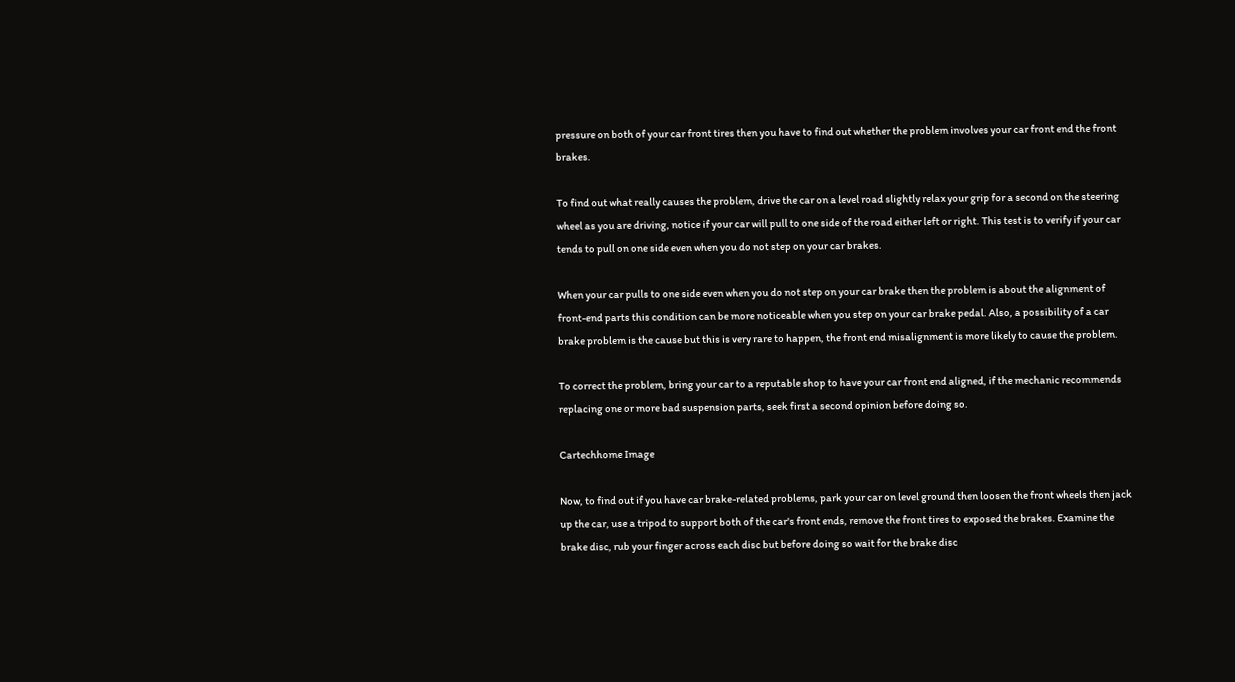pressure on both of your car front tires then you have to find out whether the problem involves your car front end the front brakes.

To find out what really causes the problem, drive the car on a level road slightly relax your grip for a second on the steering wheel as you are driving, notice if your car will pull to one side of the road either left or right. This test is to verify if your car tends to pull on one side even when you do not step on your car brakes.

When your car pulls to one side even when you do not step on your car brake then the problem is about the alignment of front-end parts this condition can be more noticeable when you step on your car brake pedal. Also, a possibility of a car brake problem is the cause but this is very rare to happen, the front end misalignment is more likely to cause the problem.

To correct the problem, bring your car to a reputable shop to have your car front end aligned, if the mechanic recommends replacing one or more bad suspension parts, seek first a second opinion before doing so.

Cartechhome Image

Now, to find out if you have car brake-related problems, park your car on level ground then loosen the front wheels then jack up the car, use a tripod to support both of the car's front ends, remove the front tires to exposed the brakes. Examine the brake disc, rub your finger across each disc but before doing so wait for the brake disc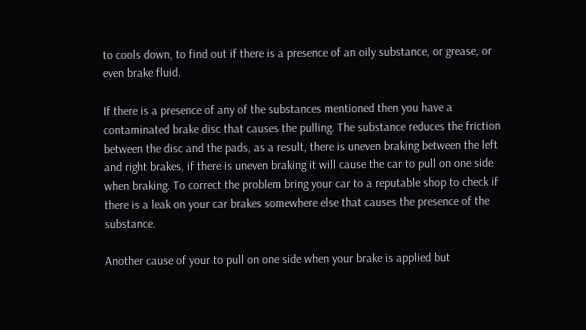to cools down, to find out if there is a presence of an oily substance, or grease, or even brake fluid.

If there is a presence of any of the substances mentioned then you have a contaminated brake disc that causes the pulling. The substance reduces the friction between the disc and the pads, as a result, there is uneven braking between the left and right brakes, if there is uneven braking it will cause the car to pull on one side when braking. To correct the problem bring your car to a reputable shop to check if there is a leak on your car brakes somewhere else that causes the presence of the substance.

Another cause of your to pull on one side when your brake is applied but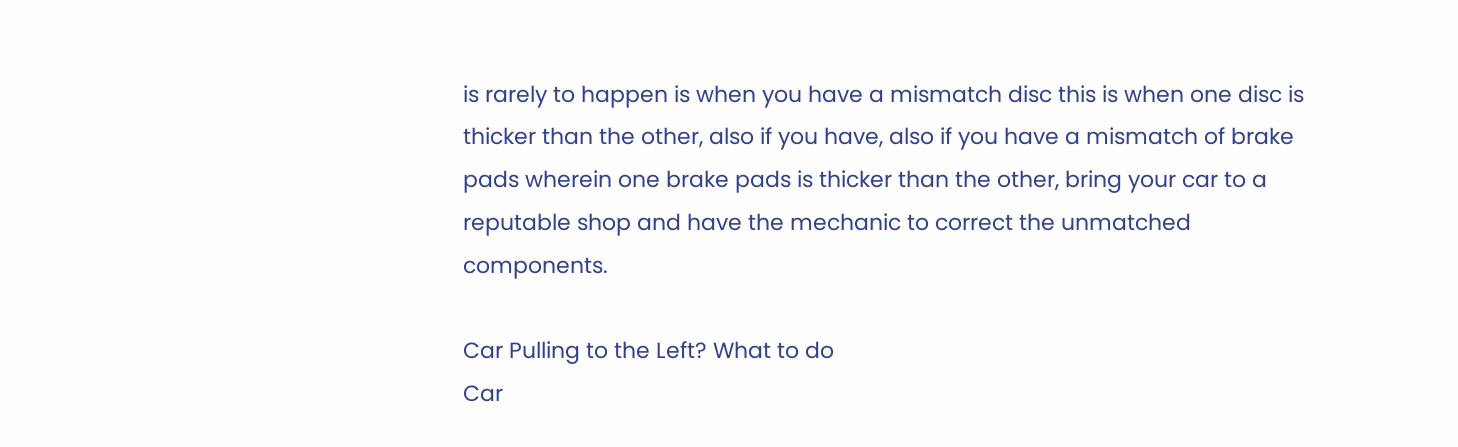is rarely to happen is when you have a mismatch disc this is when one disc is thicker than the other, also if you have, also if you have a mismatch of brake pads wherein one brake pads is thicker than the other, bring your car to a reputable shop and have the mechanic to correct the unmatched components.

Car Pulling to the Left? What to do
Car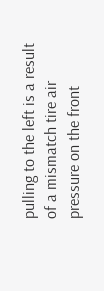pulling to the left is a result of a mismatch tire air pressure on the front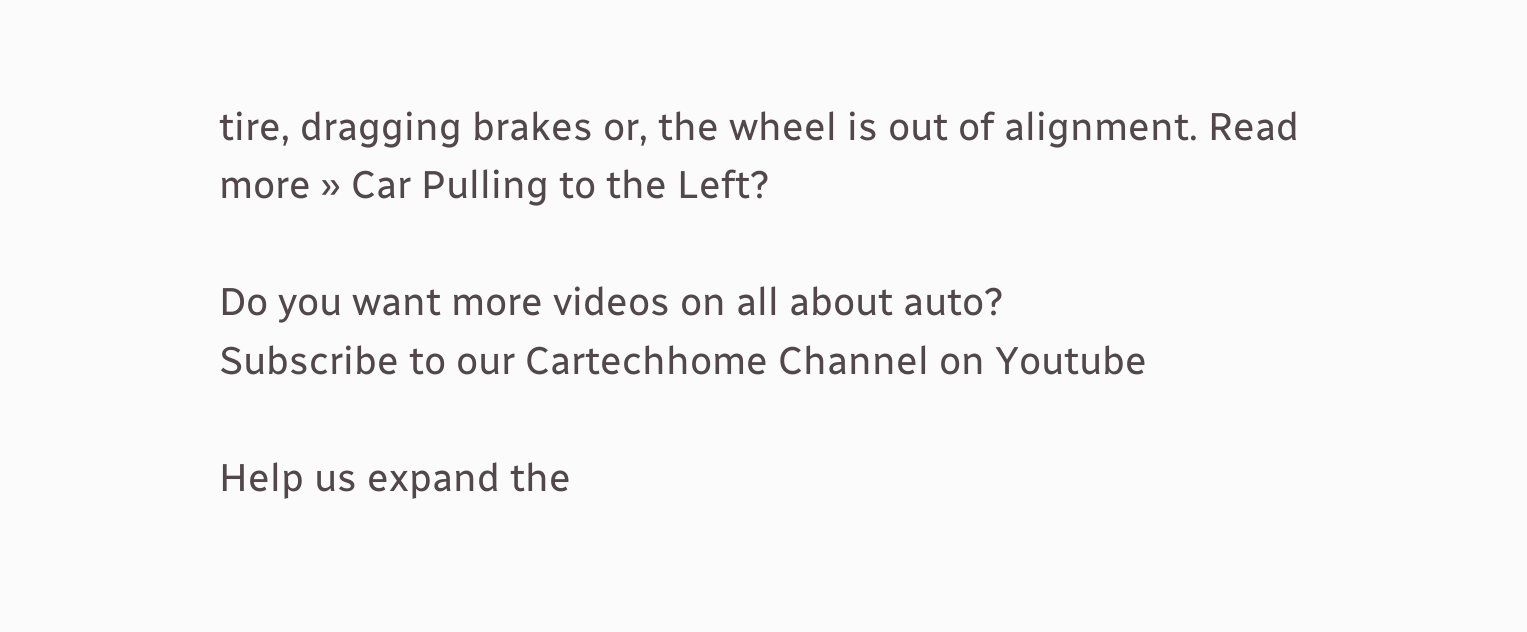tire, dragging brakes or, the wheel is out of alignment. Read more » Car Pulling to the Left?

Do you want more videos on all about auto?
Subscribe to our Cartechhome Channel on Youtube

Help us expand the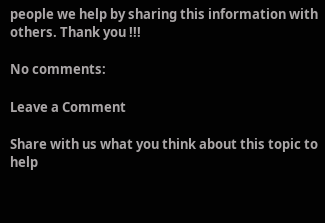people we help by sharing this information with others. Thank you !!!

No comments:

Leave a Comment

Share with us what you think about this topic to help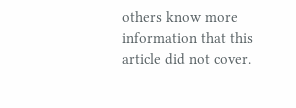others know more information that this article did not cover.